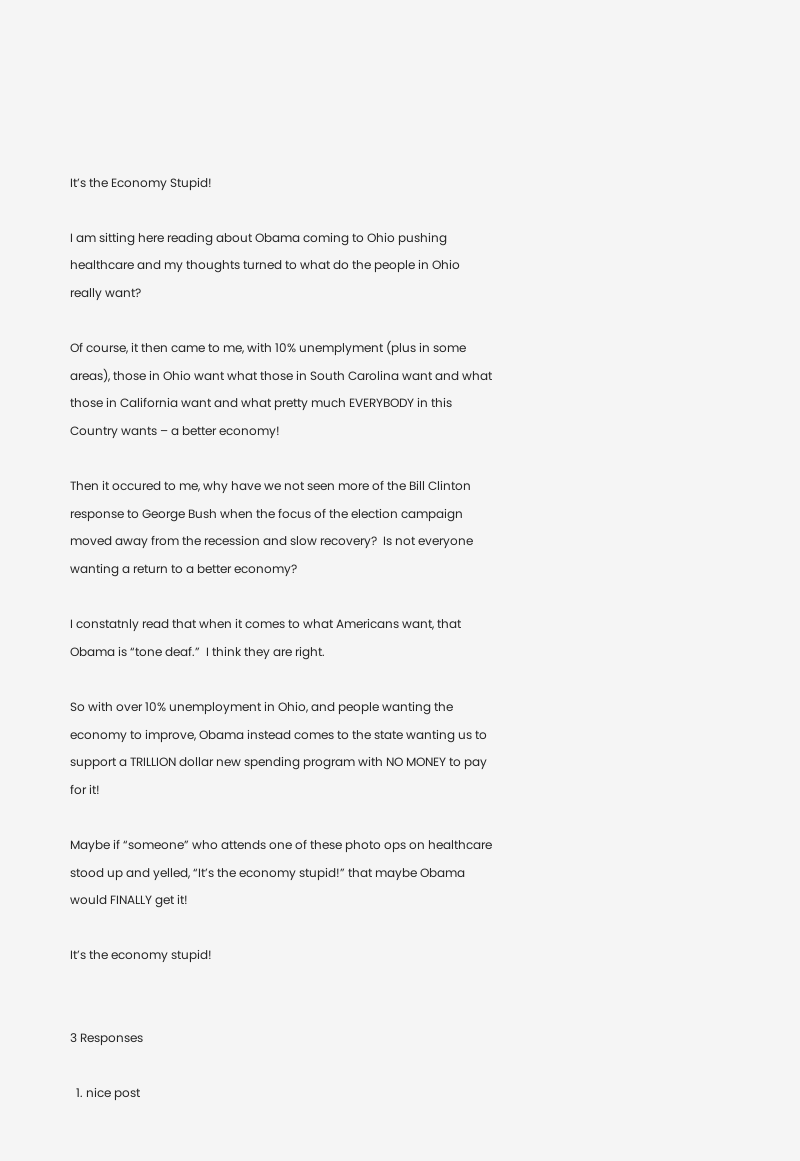It’s the Economy Stupid!

I am sitting here reading about Obama coming to Ohio pushing healthcare and my thoughts turned to what do the people in Ohio really want?

Of course, it then came to me, with 10% unemplyment (plus in some areas), those in Ohio want what those in South Carolina want and what those in California want and what pretty much EVERYBODY in this Country wants – a better economy!

Then it occured to me, why have we not seen more of the Bill Clinton response to George Bush when the focus of the election campaign moved away from the recession and slow recovery?  Is not everyone wanting a return to a better economy?

I constatnly read that when it comes to what Americans want, that Obama is “tone deaf.”  I think they are right.

So with over 10% unemployment in Ohio, and people wanting the economy to improve, Obama instead comes to the state wanting us to support a TRILLION dollar new spending program with NO MONEY to pay for it!

Maybe if “someone” who attends one of these photo ops on healthcare stood up and yelled, “It’s the economy stupid!” that maybe Obama would FINALLY get it!

It’s the economy stupid!


3 Responses

  1. nice post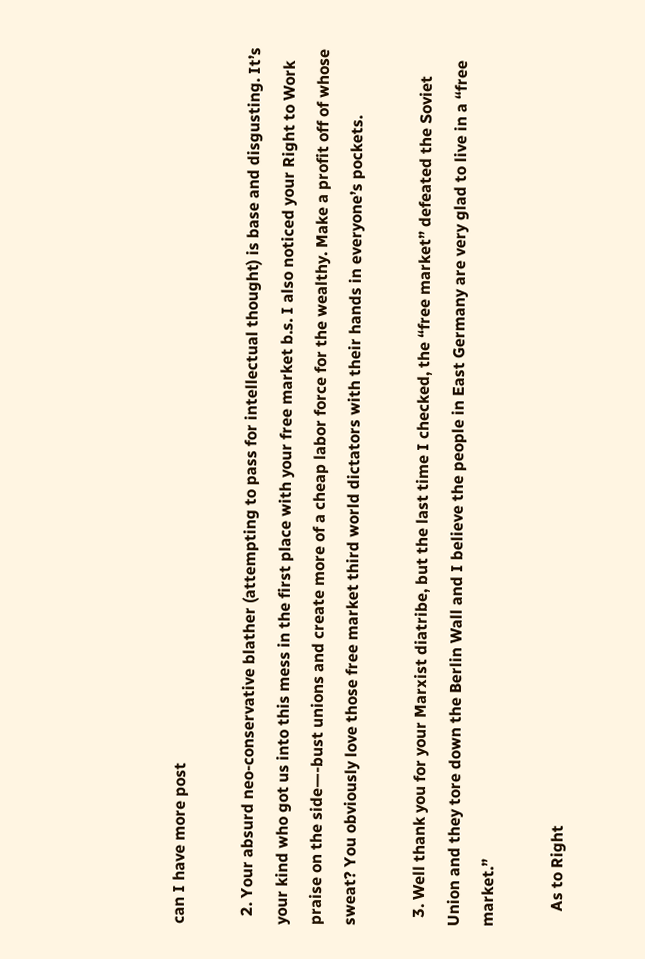can I have more post

  2. Your absurd neo-conservative blather (attempting to pass for intellectual thought) is base and disgusting. It’s your kind who got us into this mess in the first place with your free market b.s. I also noticed your Right to Work praise on the side—-bust unions and create more of a cheap labor force for the wealthy. Make a profit off of whose sweat? You obviously love those free market third world dictators with their hands in everyone’s pockets.

  3. Well thank you for your Marxist diatribe, but the last time I checked, the “free market” defeated the Soviet Union and they tore down the Berlin Wall and I believe the people in East Germany are very glad to live in a “free market.”

    As to Right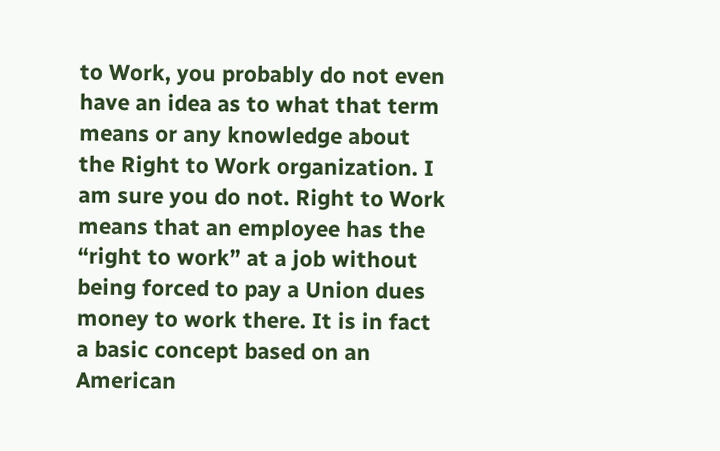to Work, you probably do not even have an idea as to what that term means or any knowledge about the Right to Work organization. I am sure you do not. Right to Work means that an employee has the “right to work” at a job without being forced to pay a Union dues money to work there. It is in fact a basic concept based on an American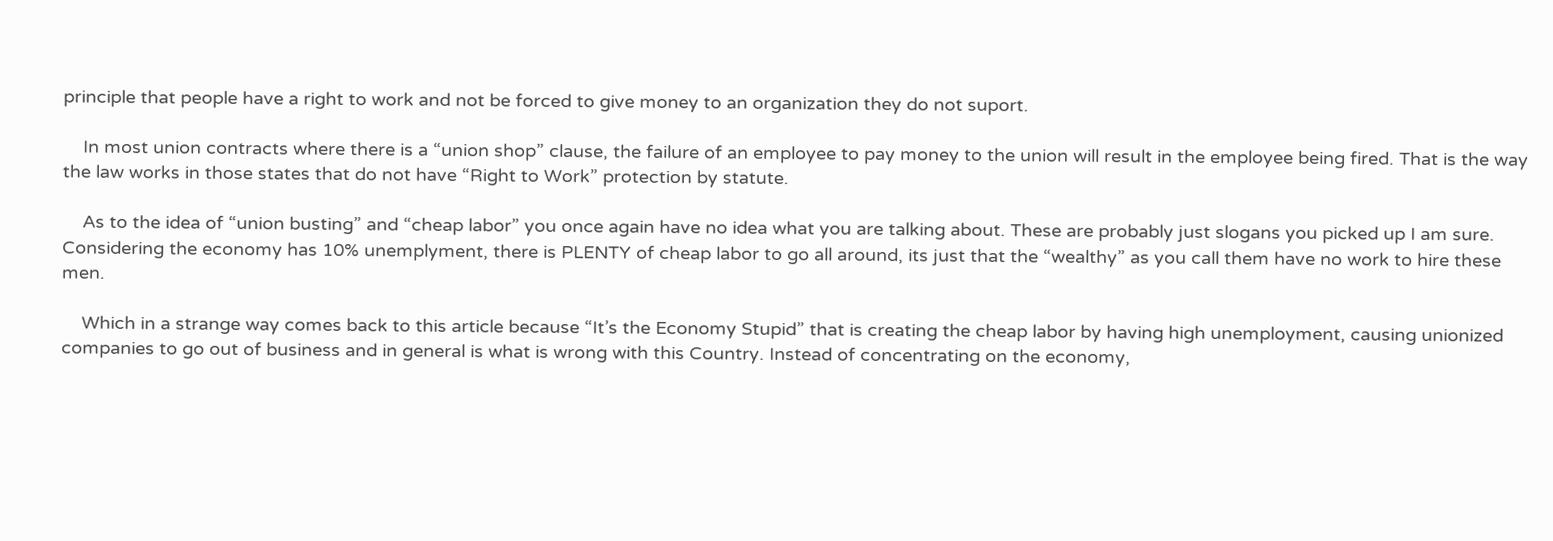principle that people have a right to work and not be forced to give money to an organization they do not suport.

    In most union contracts where there is a “union shop” clause, the failure of an employee to pay money to the union will result in the employee being fired. That is the way the law works in those states that do not have “Right to Work” protection by statute.

    As to the idea of “union busting” and “cheap labor” you once again have no idea what you are talking about. These are probably just slogans you picked up I am sure. Considering the economy has 10% unemplyment, there is PLENTY of cheap labor to go all around, its just that the “wealthy” as you call them have no work to hire these men.

    Which in a strange way comes back to this article because “It’s the Economy Stupid” that is creating the cheap labor by having high unemployment, causing unionized companies to go out of business and in general is what is wrong with this Country. Instead of concentrating on the economy,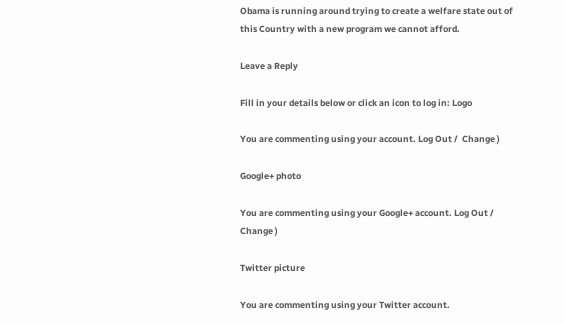Obama is running around trying to create a welfare state out of this Country with a new program we cannot afford.

Leave a Reply

Fill in your details below or click an icon to log in: Logo

You are commenting using your account. Log Out /  Change )

Google+ photo

You are commenting using your Google+ account. Log Out /  Change )

Twitter picture

You are commenting using your Twitter account.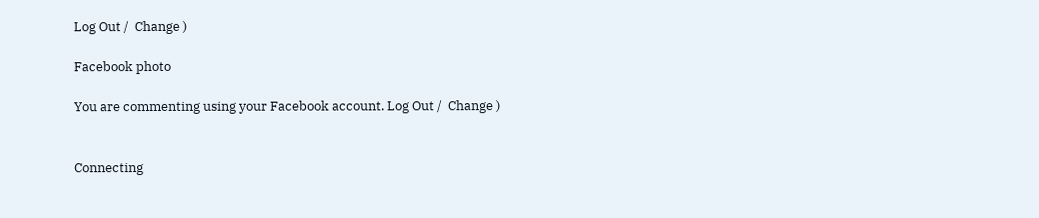Log Out /  Change )

Facebook photo

You are commenting using your Facebook account. Log Out /  Change )


Connecting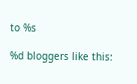to %s

%d bloggers like this: